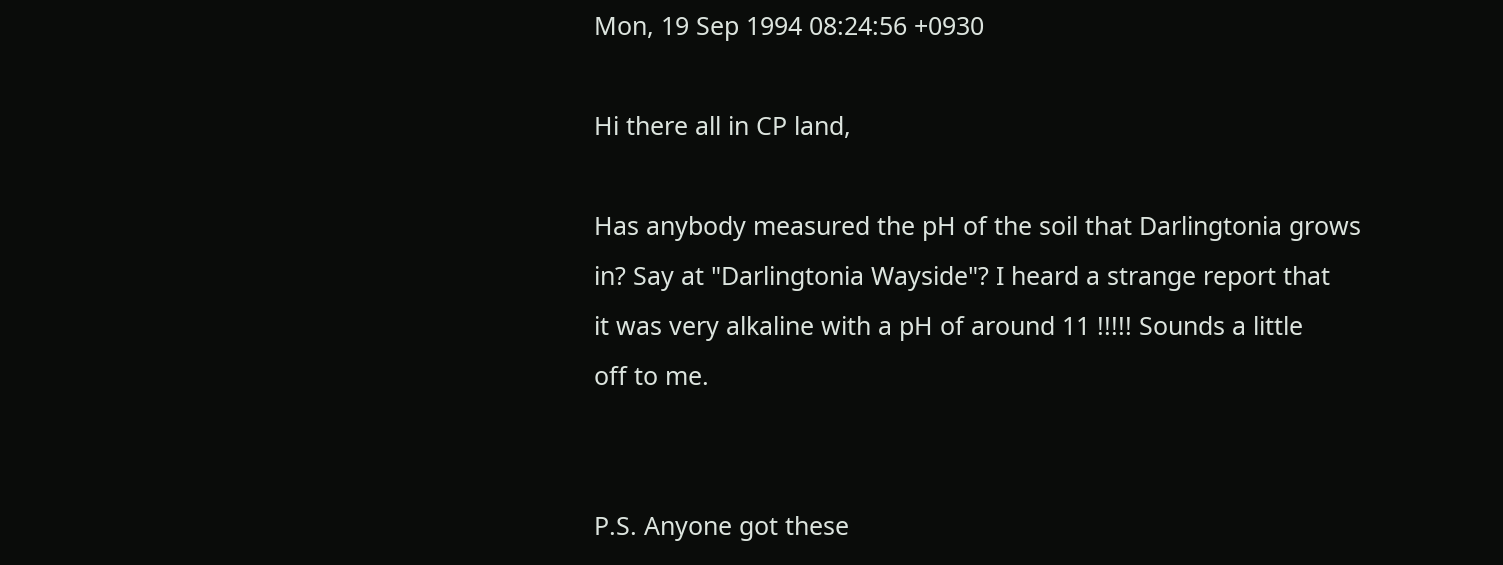Mon, 19 Sep 1994 08:24:56 +0930

Hi there all in CP land,

Has anybody measured the pH of the soil that Darlingtonia grows
in? Say at "Darlingtonia Wayside"? I heard a strange report that
it was very alkaline with a pH of around 11 !!!!! Sounds a little
off to me.


P.S. Anyone got these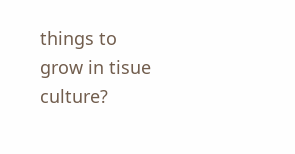things to grow in tisue culture?